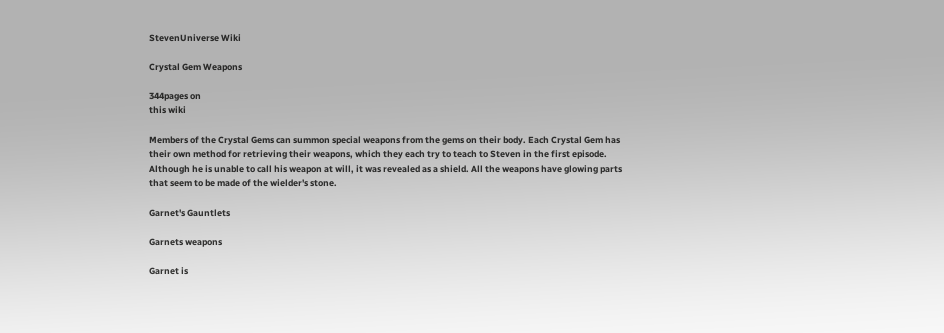StevenUniverse Wiki

Crystal Gem Weapons

344pages on
this wiki

Members of the Crystal Gems can summon special weapons from the gems on their body. Each Crystal Gem has their own method for retrieving their weapons, which they each try to teach to Steven in the first episode. Although he is unable to call his weapon at will, it was revealed as a shield. All the weapons have glowing parts that seem to be made of the wielder's stone.

Garnet's Gauntlets

Garnets weapons

Garnet is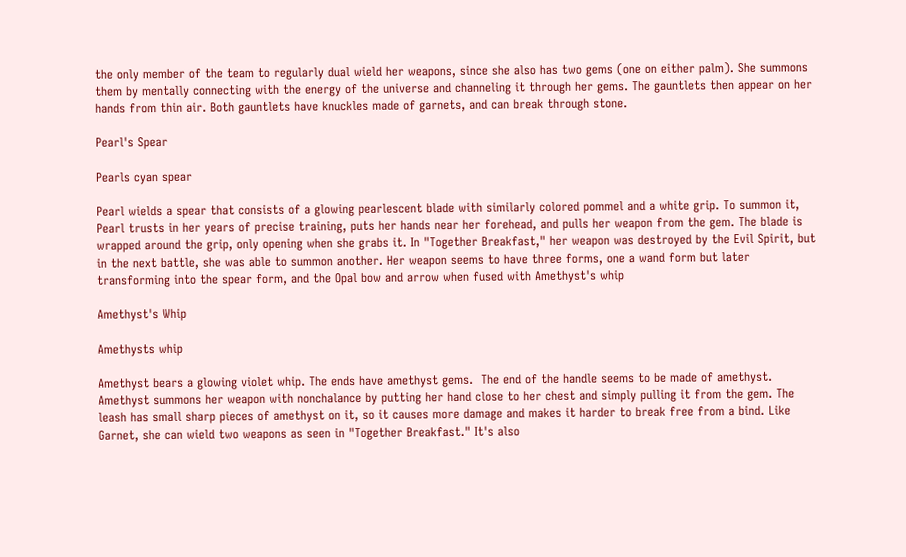the only member of the team to regularly dual wield her weapons, since she also has two gems (one on either palm). She summons them by mentally connecting with the energy of the universe and channeling it through her gems. The gauntlets then appear on her hands from thin air. Both gauntlets have knuckles made of garnets, and can break through stone.

Pearl's Spear

Pearls cyan spear

Pearl wields a spear that consists of a glowing pearlescent blade with similarly colored pommel and a white grip. To summon it, Pearl trusts in her years of precise training, puts her hands near her forehead, and pulls her weapon from the gem. The blade is wrapped around the grip, only opening when she grabs it. In "Together Breakfast," her weapon was destroyed by the Evil Spirit, but in the next battle, she was able to summon another. Her weapon seems to have three forms, one a wand form but later transforming into the spear form, and the Opal bow and arrow when fused with Amethyst's whip

Amethyst's Whip

Amethysts whip

Amethyst bears a glowing violet whip. The ends have amethyst gems.  The end of the handle seems to be made of amethyst. Amethyst summons her weapon with nonchalance by putting her hand close to her chest and simply pulling it from the gem. The leash has small sharp pieces of amethyst on it, so it causes more damage and makes it harder to break free from a bind. Like Garnet, she can wield two weapons as seen in "Together Breakfast." It's also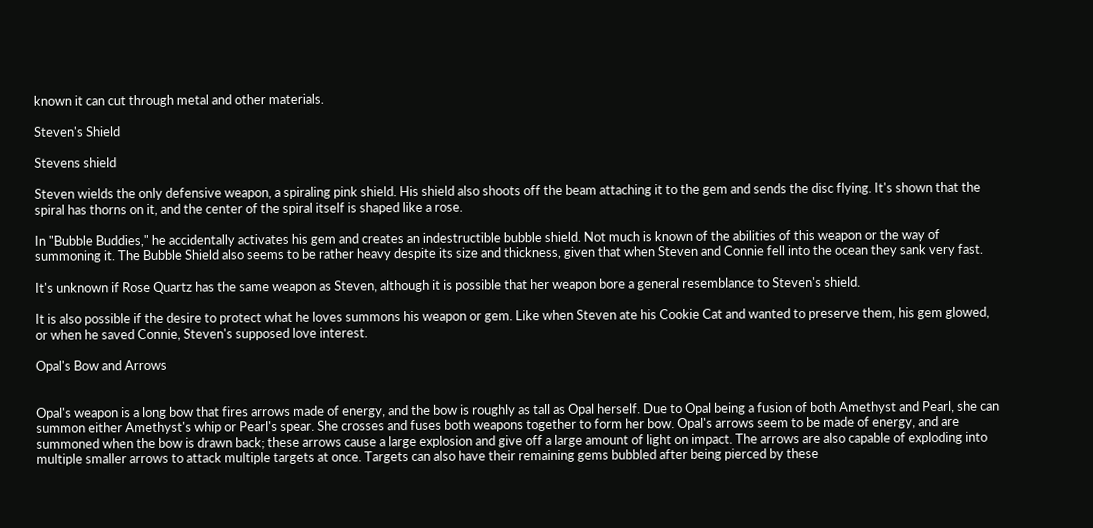known it can cut through metal and other materials.

Steven's Shield

Stevens shield

Steven wields the only defensive weapon, a spiraling pink shield. His shield also shoots off the beam attaching it to the gem and sends the disc flying. It's shown that the spiral has thorns on it, and the center of the spiral itself is shaped like a rose.

In "Bubble Buddies," he accidentally activates his gem and creates an indestructible bubble shield. Not much is known of the abilities of this weapon or the way of summoning it. The Bubble Shield also seems to be rather heavy despite its size and thickness, given that when Steven and Connie fell into the ocean they sank very fast.

It's unknown if Rose Quartz has the same weapon as Steven, although it is possible that her weapon bore a general resemblance to Steven's shield.

It is also possible if the desire to protect what he loves summons his weapon or gem. Like when Steven ate his Cookie Cat and wanted to preserve them, his gem glowed, or when he saved Connie, Steven's supposed love interest.

Opal's Bow and Arrows


Opal's weapon is a long bow that fires arrows made of energy, and the bow is roughly as tall as Opal herself. Due to Opal being a fusion of both Amethyst and Pearl, she can summon either Amethyst's whip or Pearl's spear. She crosses and fuses both weapons together to form her bow. Opal's arrows seem to be made of energy, and are summoned when the bow is drawn back; these arrows cause a large explosion and give off a large amount of light on impact. The arrows are also capable of exploding into multiple smaller arrows to attack multiple targets at once. Targets can also have their remaining gems bubbled after being pierced by these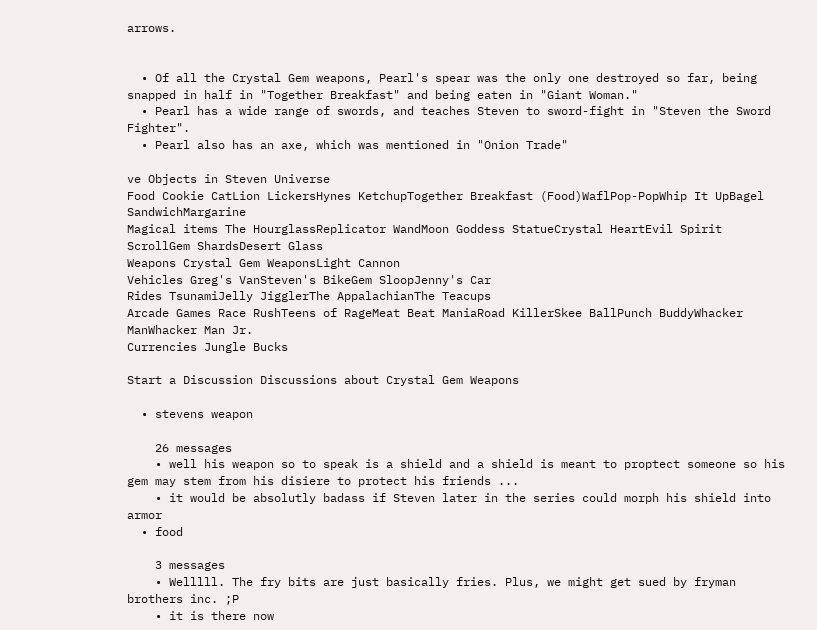arrows.


  • Of all the Crystal Gem weapons, Pearl's spear was the only one destroyed so far, being snapped in half in "Together Breakfast" and being eaten in "Giant Woman."
  • Pearl has a wide range of swords, and teaches Steven to sword-fight in "Steven the Sword Fighter".
  • Pearl also has an axe, which was mentioned in "Onion Trade"

ve Objects in Steven Universe
Food Cookie CatLion LickersHynes KetchupTogether Breakfast (Food)WaflPop-PopWhip It UpBagel SandwichMargarine
Magical items The HourglassReplicator WandMoon Goddess StatueCrystal HeartEvil Spirit ScrollGem ShardsDesert Glass
Weapons Crystal Gem WeaponsLight Cannon
Vehicles Greg's VanSteven's BikeGem SloopJenny's Car
Rides TsunamiJelly JigglerThe AppalachianThe Teacups
Arcade Games Race RushTeens of RageMeat Beat ManiaRoad KillerSkee BallPunch BuddyWhacker ManWhacker Man Jr.
Currencies Jungle Bucks

Start a Discussion Discussions about Crystal Gem Weapons

  • stevens weapon

    26 messages
    • well his weapon so to speak is a shield and a shield is meant to proptect someone so his gem may stem from his disiere to protect his friends ...
    • it would be absolutly badass if Steven later in the series could morph his shield into armor
  • food

    3 messages
    • Welllll. The fry bits are just basically fries. Plus, we might get sued by fryman brothers inc. ;P
    • it is there now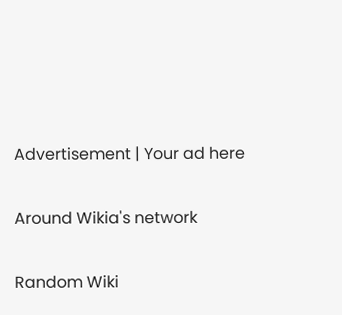Advertisement | Your ad here

Around Wikia's network

Random Wiki